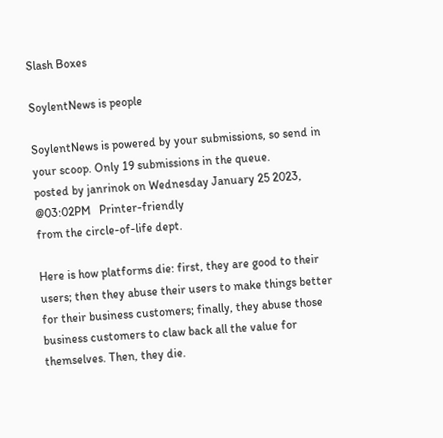Slash Boxes

SoylentNews is people

SoylentNews is powered by your submissions, so send in your scoop. Only 19 submissions in the queue.
posted by janrinok on Wednesday January 25 2023, @03:02PM   Printer-friendly
from the circle-of-life dept.

Here is how platforms die: first, they are good to their users; then they abuse their users to make things better for their business customers; finally, they abuse those business customers to claw back all the value for themselves. Then, they die.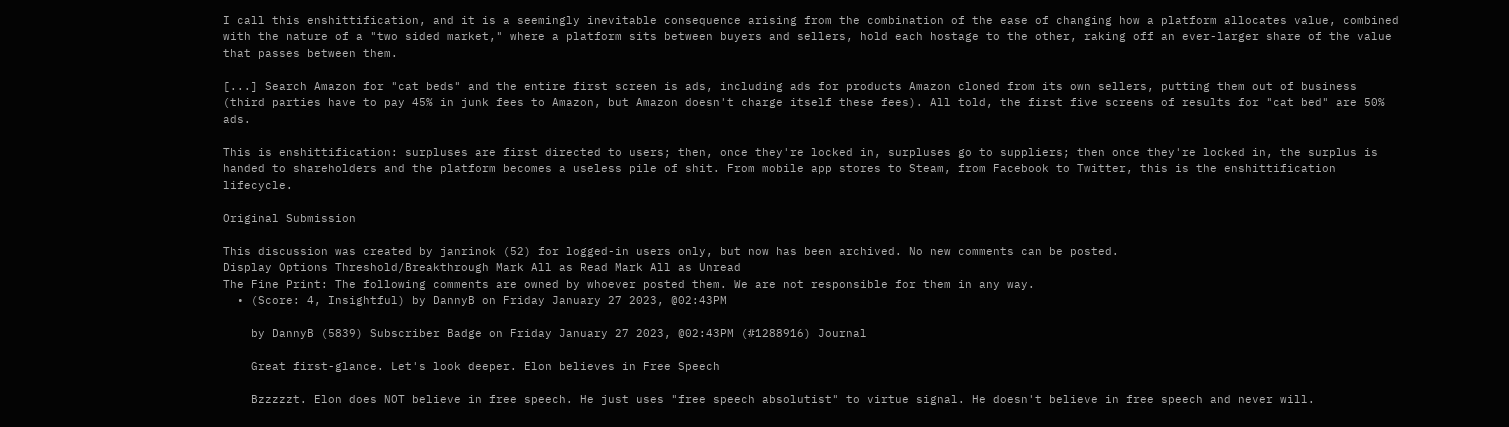I call this enshittification, and it is a seemingly inevitable consequence arising from the combination of the ease of changing how a platform allocates value, combined with the nature of a "two sided market," where a platform sits between buyers and sellers, hold each hostage to the other, raking off an ever-larger share of the value that passes between them.

[...] Search Amazon for "cat beds" and the entire first screen is ads, including ads for products Amazon cloned from its own sellers, putting them out of business (third parties have to pay 45% in junk fees to Amazon, but Amazon doesn't charge itself these fees). All told, the first five screens of results for "cat bed" are 50% ads.

This is enshittification: surpluses are first directed to users; then, once they're locked in, surpluses go to suppliers; then once they're locked in, the surplus is handed to shareholders and the platform becomes a useless pile of shit. From mobile app stores to Steam, from Facebook to Twitter, this is the enshittification lifecycle.

Original Submission

This discussion was created by janrinok (52) for logged-in users only, but now has been archived. No new comments can be posted.
Display Options Threshold/Breakthrough Mark All as Read Mark All as Unread
The Fine Print: The following comments are owned by whoever posted them. We are not responsible for them in any way.
  • (Score: 4, Insightful) by DannyB on Friday January 27 2023, @02:43PM

    by DannyB (5839) Subscriber Badge on Friday January 27 2023, @02:43PM (#1288916) Journal

    Great first-glance. Let's look deeper. Elon believes in Free Speech

    Bzzzzzt. Elon does NOT believe in free speech. He just uses "free speech absolutist" to virtue signal. He doesn't believe in free speech and never will.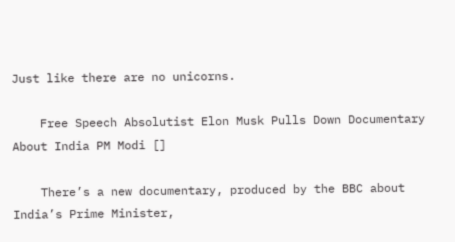Just like there are no unicorns.

    Free Speech Absolutist Elon Musk Pulls Down Documentary About India PM Modi []

    There’s a new documentary, produced by the BBC about India’s Prime Minister,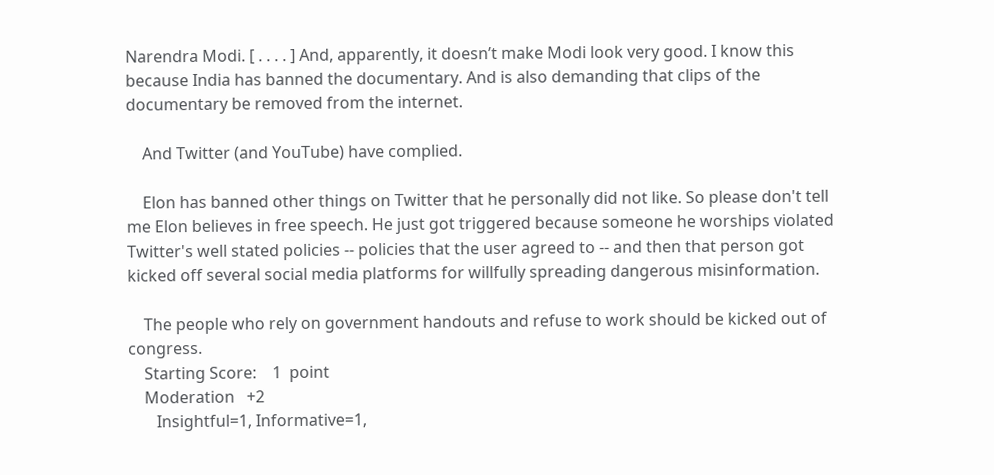Narendra Modi. [ . . . . ] And, apparently, it doesn’t make Modi look very good. I know this because India has banned the documentary. And is also demanding that clips of the documentary be removed from the internet.

    And Twitter (and YouTube) have complied.

    Elon has banned other things on Twitter that he personally did not like. So please don't tell me Elon believes in free speech. He just got triggered because someone he worships violated Twitter's well stated policies -- policies that the user agreed to -- and then that person got kicked off several social media platforms for willfully spreading dangerous misinformation.

    The people who rely on government handouts and refuse to work should be kicked out of congress.
    Starting Score:    1  point
    Moderation   +2
       Insightful=1, Informative=1,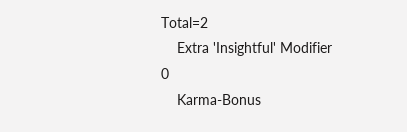Total=2
    Extra 'Insightful' Modifier   0
    Karma-Bonus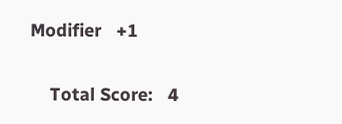Modifier   +1

    Total Score:   4